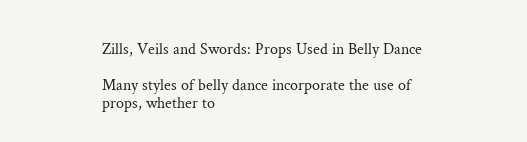Zills, Veils and Swords: Props Used in Belly Dance

Many styles of belly dance incorporate the use of props, whether to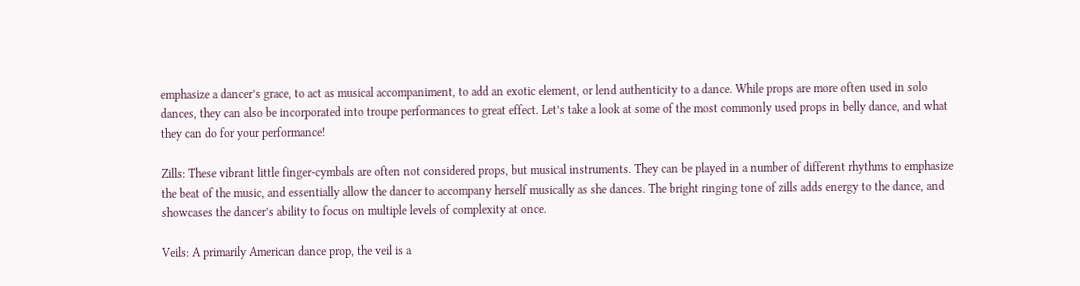emphasize a dancer’s grace, to act as musical accompaniment, to add an exotic element, or lend authenticity to a dance. While props are more often used in solo dances, they can also be incorporated into troupe performances to great effect. Let’s take a look at some of the most commonly used props in belly dance, and what they can do for your performance!

Zills: These vibrant little finger-cymbals are often not considered props, but musical instruments. They can be played in a number of different rhythms to emphasize the beat of the music, and essentially allow the dancer to accompany herself musically as she dances. The bright ringing tone of zills adds energy to the dance, and showcases the dancer’s ability to focus on multiple levels of complexity at once.

Veils: A primarily American dance prop, the veil is a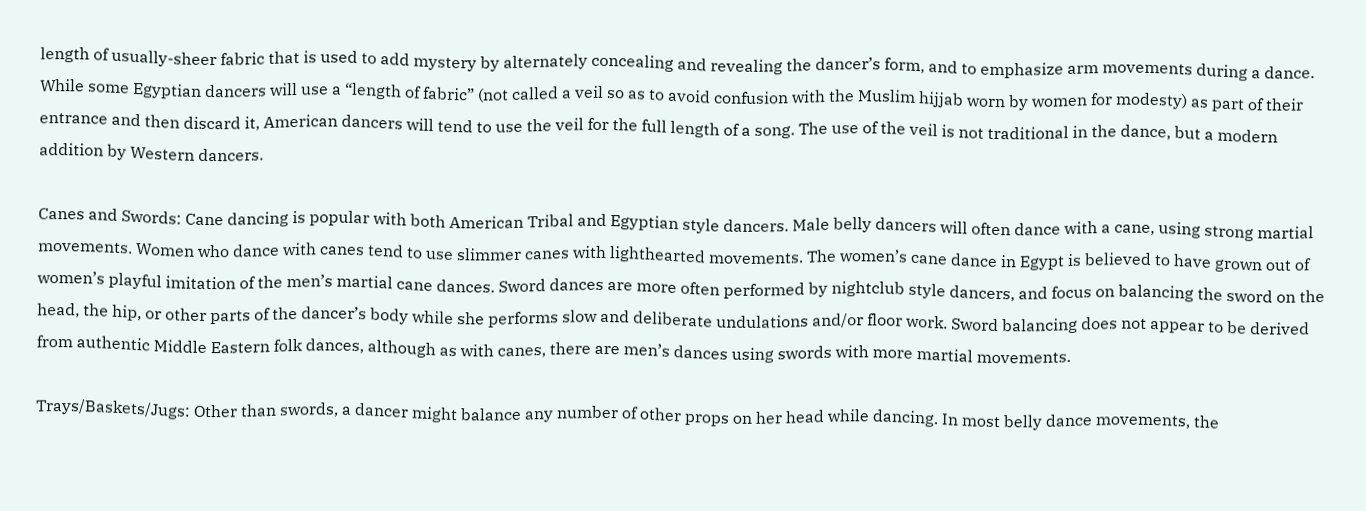length of usually-sheer fabric that is used to add mystery by alternately concealing and revealing the dancer’s form, and to emphasize arm movements during a dance. While some Egyptian dancers will use a “length of fabric” (not called a veil so as to avoid confusion with the Muslim hijjab worn by women for modesty) as part of their entrance and then discard it, American dancers will tend to use the veil for the full length of a song. The use of the veil is not traditional in the dance, but a modern addition by Western dancers.

Canes and Swords: Cane dancing is popular with both American Tribal and Egyptian style dancers. Male belly dancers will often dance with a cane, using strong martial movements. Women who dance with canes tend to use slimmer canes with lighthearted movements. The women’s cane dance in Egypt is believed to have grown out of women’s playful imitation of the men’s martial cane dances. Sword dances are more often performed by nightclub style dancers, and focus on balancing the sword on the head, the hip, or other parts of the dancer’s body while she performs slow and deliberate undulations and/or floor work. Sword balancing does not appear to be derived from authentic Middle Eastern folk dances, although as with canes, there are men’s dances using swords with more martial movements.

Trays/Baskets/Jugs: Other than swords, a dancer might balance any number of other props on her head while dancing. In most belly dance movements, the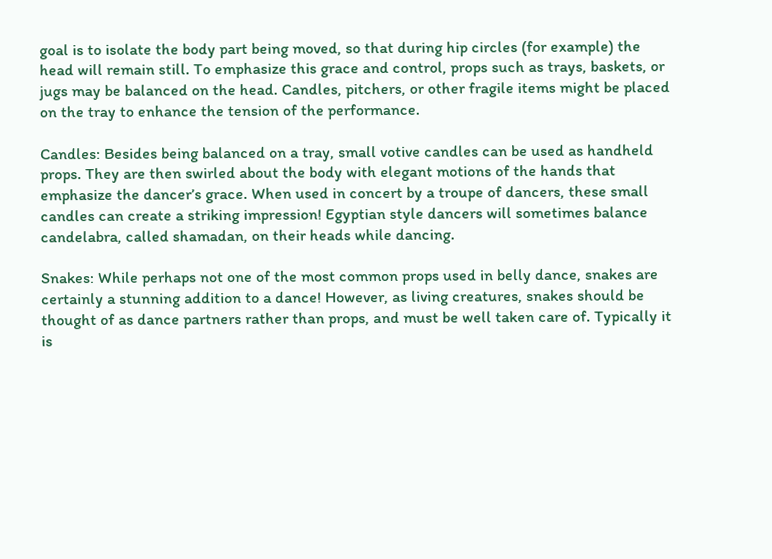goal is to isolate the body part being moved, so that during hip circles (for example) the head will remain still. To emphasize this grace and control, props such as trays, baskets, or jugs may be balanced on the head. Candles, pitchers, or other fragile items might be placed on the tray to enhance the tension of the performance.

Candles: Besides being balanced on a tray, small votive candles can be used as handheld props. They are then swirled about the body with elegant motions of the hands that emphasize the dancer’s grace. When used in concert by a troupe of dancers, these small candles can create a striking impression! Egyptian style dancers will sometimes balance candelabra, called shamadan, on their heads while dancing.

Snakes: While perhaps not one of the most common props used in belly dance, snakes are certainly a stunning addition to a dance! However, as living creatures, snakes should be thought of as dance partners rather than props, and must be well taken care of. Typically it is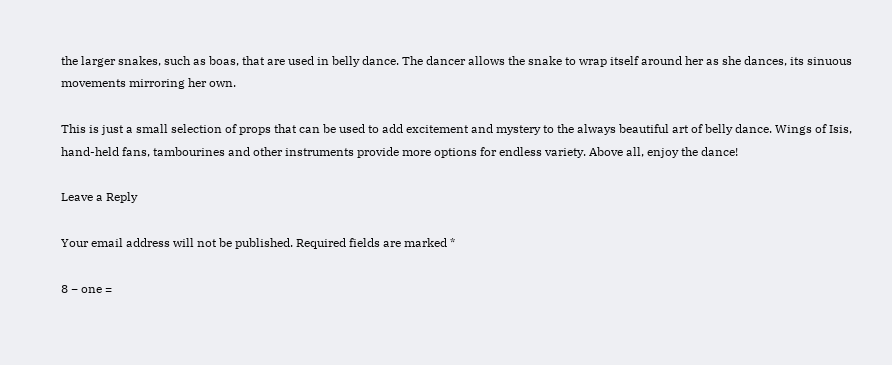the larger snakes, such as boas, that are used in belly dance. The dancer allows the snake to wrap itself around her as she dances, its sinuous movements mirroring her own.

This is just a small selection of props that can be used to add excitement and mystery to the always beautiful art of belly dance. Wings of Isis, hand-held fans, tambourines and other instruments provide more options for endless variety. Above all, enjoy the dance!

Leave a Reply

Your email address will not be published. Required fields are marked *

8 − one =